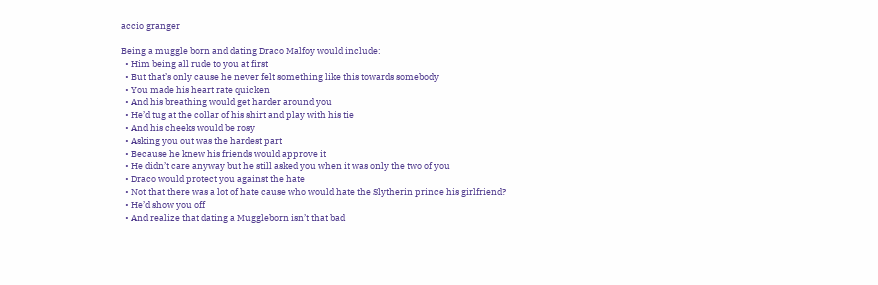accio granger

Being a muggle born and dating Draco Malfoy would include:
  • Him being all rude to you at first
  • But that’s only cause he never felt something like this towards somebody
  • You made his heart rate quicken
  • And his breathing would get harder around you
  • He’d tug at the collar of his shirt and play with his tie
  • And his cheeks would be rosy
  • Asking you out was the hardest part
  • Because he knew his friends would approve it
  • He didn’t care anyway but he still asked you when it was only the two of you
  • Draco would protect you against the hate
  • Not that there was a lot of hate cause who would hate the Slytherin prince his girlfriend?
  • He’d show you off
  • And realize that dating a Muggleborn isn’t that bad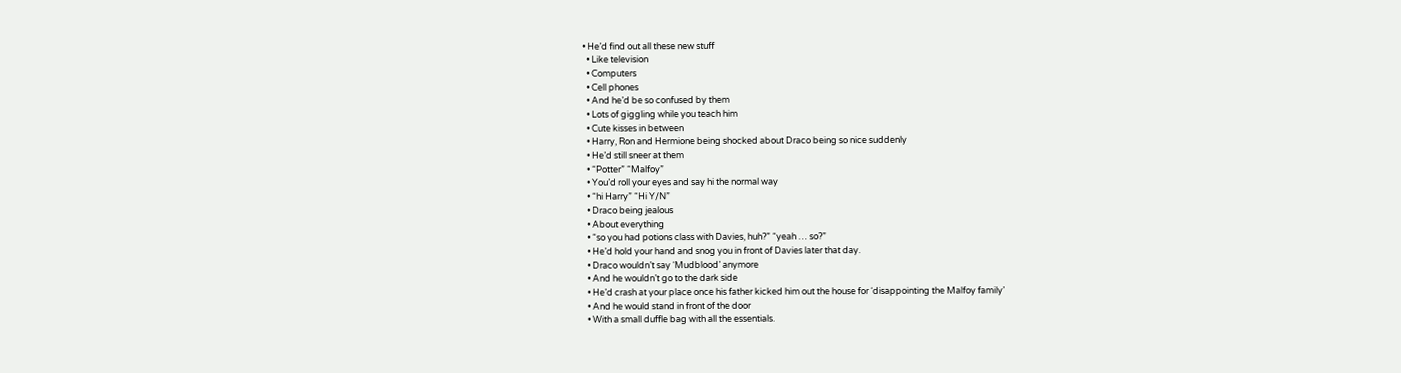• He’d find out all these new stuff
  • Like television
  • Computers
  • Cell phones
  • And he’d be so confused by them
  • Lots of giggling while you teach him
  • Cute kisses in between
  • Harry, Ron and Hermione being shocked about Draco being so nice suddenly
  • He’d still sneer at them
  • “Potter” “Malfoy”
  • You’d roll your eyes and say hi the normal way
  • “hi Harry” “Hi Y/N”
  • Draco being jealous
  • About everything
  • “so you had potions class with Davies, huh?” “yeah … so?”
  • He’d hold your hand and snog you in front of Davies later that day.
  • Draco wouldn’t say ‘Mudblood’ anymore
  • And he wouldn’t go to the dark side
  • He’d crash at your place once his father kicked him out the house for ‘disappointing the Malfoy family’
  • And he would stand in front of the door
  • With a small duffle bag with all the essentials.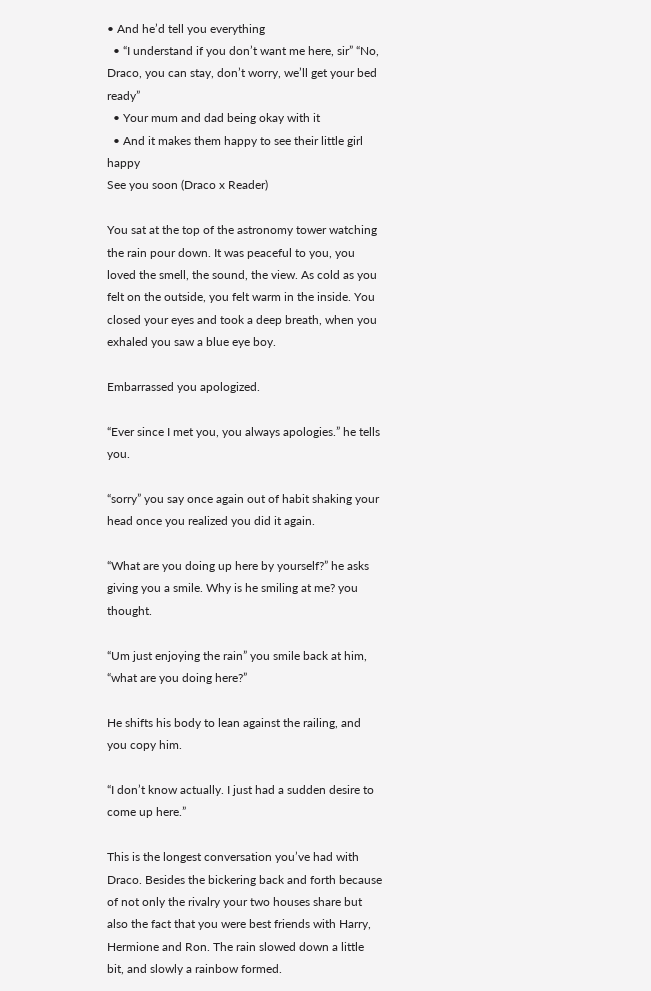• And he’d tell you everything
  • “I understand if you don’t want me here, sir” “No, Draco, you can stay, don’t worry, we’ll get your bed ready”
  • Your mum and dad being okay with it
  • And it makes them happy to see their little girl happy
See you soon (Draco x Reader)

You sat at the top of the astronomy tower watching the rain pour down. It was peaceful to you, you loved the smell, the sound, the view. As cold as you felt on the outside, you felt warm in the inside. You closed your eyes and took a deep breath, when you exhaled you saw a blue eye boy.

Embarrassed you apologized.

“Ever since I met you, you always apologies.” he tells you.

“sorry” you say once again out of habit shaking your head once you realized you did it again.

“What are you doing up here by yourself?” he asks giving you a smile. Why is he smiling at me? you thought.

“Um just enjoying the rain” you smile back at him, “what are you doing here?”

He shifts his body to lean against the railing, and you copy him.

“I don’t know actually. I just had a sudden desire to come up here.”

This is the longest conversation you’ve had with Draco. Besides the bickering back and forth because of not only the rivalry your two houses share but also the fact that you were best friends with Harry, Hermione and Ron. The rain slowed down a little bit, and slowly a rainbow formed.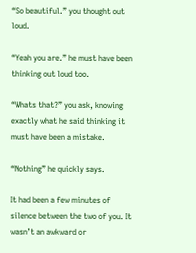“So beautiful.” you thought out loud.

“Yeah you are.” he must have been thinking out loud too.

“Whats that?” you ask, knowing exactly what he said thinking it must have been a mistake.

“Nothing” he quickly says.

It had been a few minutes of silence between the two of you. It wasn’t an awkward or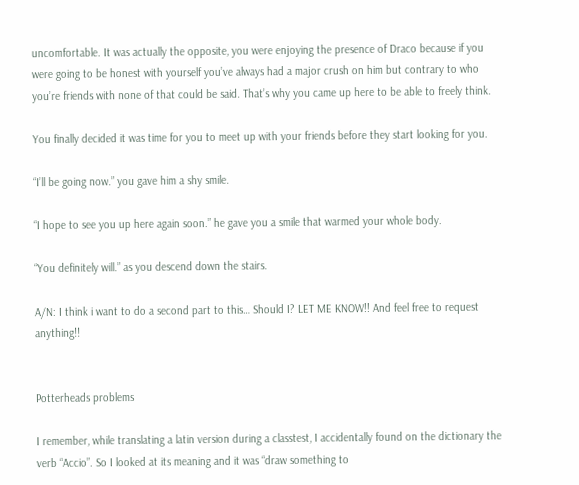uncomfortable. It was actually the opposite, you were enjoying the presence of Draco because if you were going to be honest with yourself you’ve always had a major crush on him but contrary to who you’re friends with none of that could be said. That’s why you came up here to be able to freely think.

You finally decided it was time for you to meet up with your friends before they start looking for you.

“I’ll be going now.” you gave him a shy smile.

“I hope to see you up here again soon.” he gave you a smile that warmed your whole body.

“You definitely will.” as you descend down the stairs.

A/N: I think i want to do a second part to this… Should I? LET ME KNOW!! And feel free to request anything!!


Potterheads problems

I remember, while translating a latin version during a classtest, I accidentally found on the dictionary the verb “Accio”. So I looked at its meaning and it was “draw something to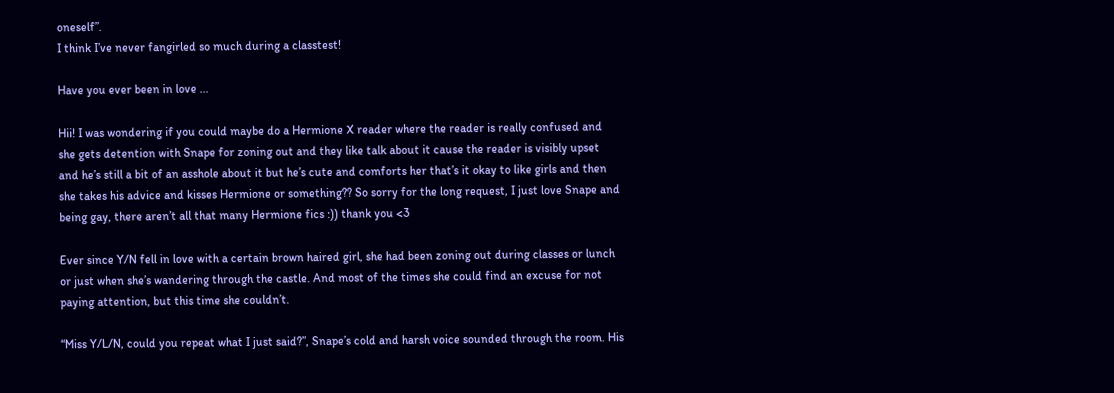oneself”.
I think I’ve never fangirled so much during a classtest!

Have you ever been in love ...

Hii! I was wondering if you could maybe do a Hermione X reader where the reader is really confused and she gets detention with Snape for zoning out and they like talk about it cause the reader is visibly upset and he’s still a bit of an asshole about it but he’s cute and comforts her that’s it okay to like girls and then she takes his advice and kisses Hermione or something?? So sorry for the long request, I just love Snape and being gay, there aren’t all that many Hermione fics :)) thank you <3

Ever since Y/N fell in love with a certain brown haired girl, she had been zoning out during classes or lunch or just when she’s wandering through the castle. And most of the times she could find an excuse for not paying attention, but this time she couldn’t.

“Miss Y/L/N, could you repeat what I just said?”, Snape’s cold and harsh voice sounded through the room. His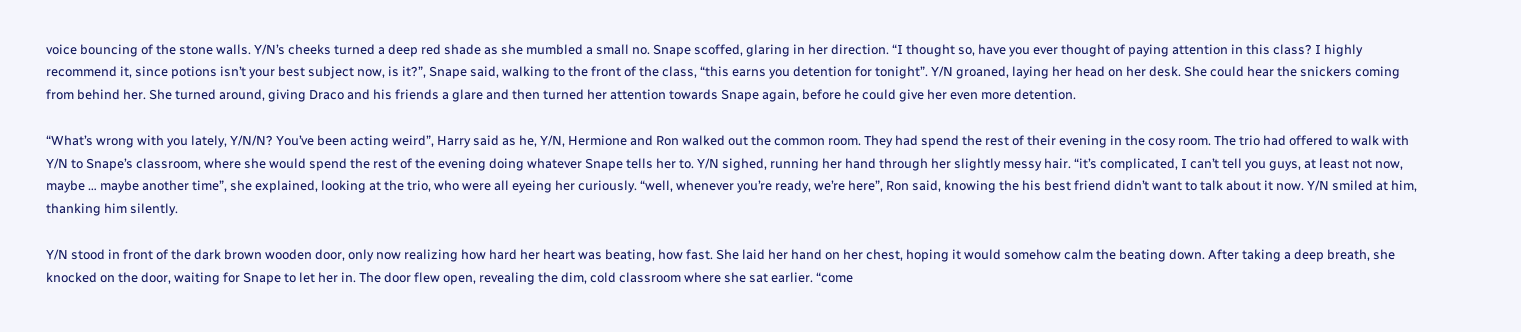voice bouncing of the stone walls. Y/N’s cheeks turned a deep red shade as she mumbled a small no. Snape scoffed, glaring in her direction. “I thought so, have you ever thought of paying attention in this class? I highly recommend it, since potions isn’t your best subject now, is it?”, Snape said, walking to the front of the class, “this earns you detention for tonight”. Y/N groaned, laying her head on her desk. She could hear the snickers coming from behind her. She turned around, giving Draco and his friends a glare and then turned her attention towards Snape again, before he could give her even more detention.

“What’s wrong with you lately, Y/N/N? You’ve been acting weird”, Harry said as he, Y/N, Hermione and Ron walked out the common room. They had spend the rest of their evening in the cosy room. The trio had offered to walk with Y/N to Snape’s classroom, where she would spend the rest of the evening doing whatever Snape tells her to. Y/N sighed, running her hand through her slightly messy hair. “it’s complicated, I can’t tell you guys, at least not now, maybe … maybe another time”, she explained, looking at the trio, who were all eyeing her curiously. “well, whenever you’re ready, we’re here”, Ron said, knowing the his best friend didn’t want to talk about it now. Y/N smiled at him, thanking him silently.

Y/N stood in front of the dark brown wooden door, only now realizing how hard her heart was beating, how fast. She laid her hand on her chest, hoping it would somehow calm the beating down. After taking a deep breath, she knocked on the door, waiting for Snape to let her in. The door flew open, revealing the dim, cold classroom where she sat earlier. “come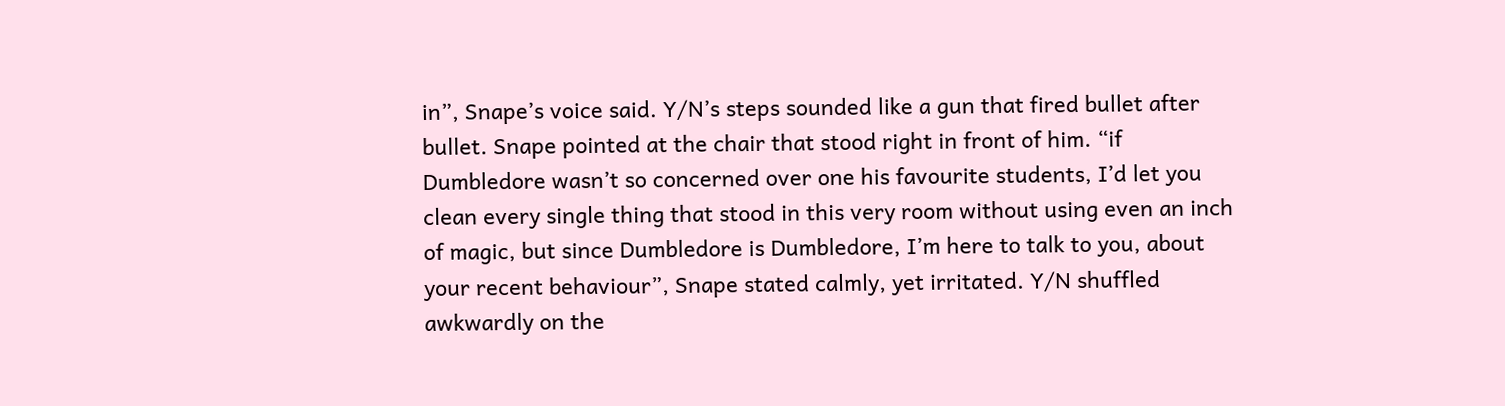in”, Snape’s voice said. Y/N’s steps sounded like a gun that fired bullet after bullet. Snape pointed at the chair that stood right in front of him. “if Dumbledore wasn’t so concerned over one his favourite students, I’d let you clean every single thing that stood in this very room without using even an inch of magic, but since Dumbledore is Dumbledore, I’m here to talk to you, about your recent behaviour”, Snape stated calmly, yet irritated. Y/N shuffled awkwardly on the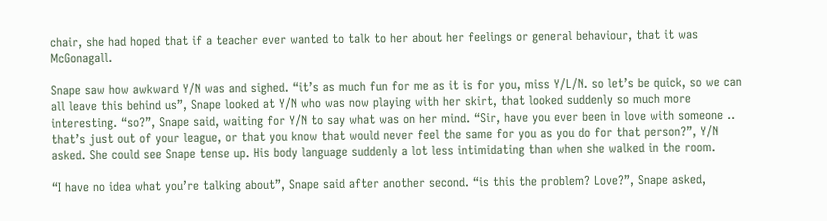chair, she had hoped that if a teacher ever wanted to talk to her about her feelings or general behaviour, that it was McGonagall.

Snape saw how awkward Y/N was and sighed. “it’s as much fun for me as it is for you, miss Y/L/N. so let’s be quick, so we can all leave this behind us”, Snape looked at Y/N who was now playing with her skirt, that looked suddenly so much more interesting. “so?”, Snape said, waiting for Y/N to say what was on her mind. “Sir, have you ever been in love with someone .. that’s just out of your league, or that you know that would never feel the same for you as you do for that person?”, Y/N asked. She could see Snape tense up. His body language suddenly a lot less intimidating than when she walked in the room.

“I have no idea what you’re talking about”, Snape said after another second. “is this the problem? Love?”, Snape asked,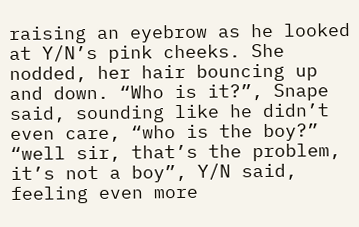raising an eyebrow as he looked at Y/N’s pink cheeks. She nodded, her hair bouncing up and down. “Who is it?”, Snape said, sounding like he didn’t even care, “who is the boy?” “well sir, that’s the problem, it’s not a boy”, Y/N said, feeling even more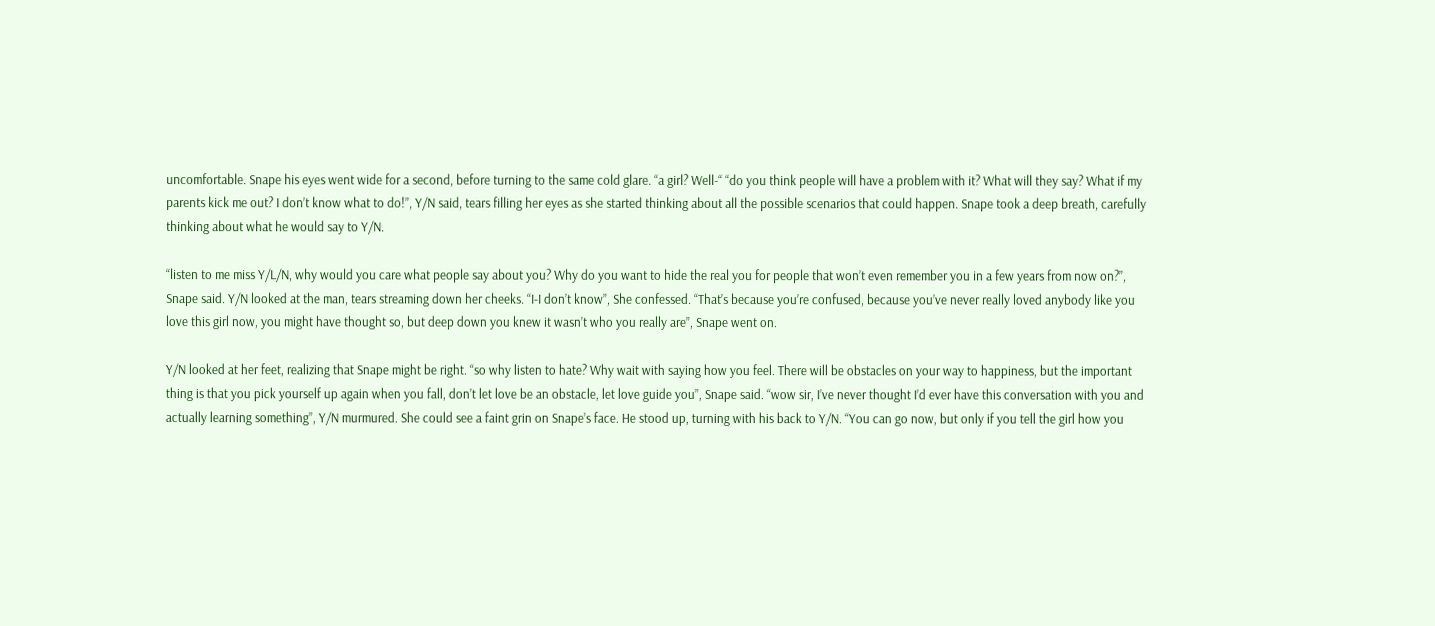uncomfortable. Snape his eyes went wide for a second, before turning to the same cold glare. “a girl? Well-“ “do you think people will have a problem with it? What will they say? What if my parents kick me out? I don’t know what to do!”, Y/N said, tears filling her eyes as she started thinking about all the possible scenarios that could happen. Snape took a deep breath, carefully thinking about what he would say to Y/N.

“listen to me miss Y/L/N, why would you care what people say about you? Why do you want to hide the real you for people that won’t even remember you in a few years from now on?”, Snape said. Y/N looked at the man, tears streaming down her cheeks. “I-I don’t know”, She confessed. “That’s because you’re confused, because you’ve never really loved anybody like you love this girl now, you might have thought so, but deep down you knew it wasn’t who you really are”, Snape went on.

Y/N looked at her feet, realizing that Snape might be right. “so why listen to hate? Why wait with saying how you feel. There will be obstacles on your way to happiness, but the important thing is that you pick yourself up again when you fall, don’t let love be an obstacle, let love guide you”, Snape said. “wow sir, I’ve never thought I’d ever have this conversation with you and actually learning something”, Y/N murmured. She could see a faint grin on Snape’s face. He stood up, turning with his back to Y/N. “You can go now, but only if you tell the girl how you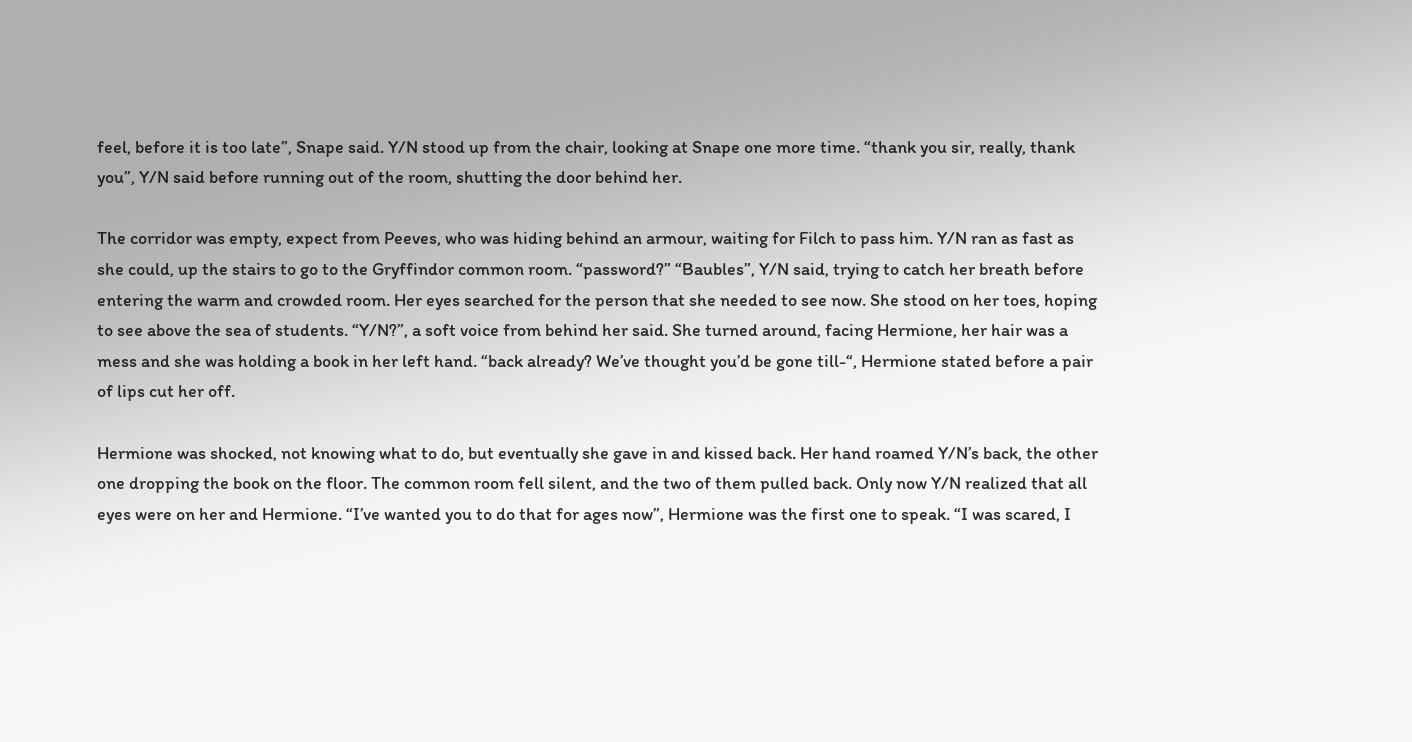feel, before it is too late”, Snape said. Y/N stood up from the chair, looking at Snape one more time. “thank you sir, really, thank you”, Y/N said before running out of the room, shutting the door behind her.

The corridor was empty, expect from Peeves, who was hiding behind an armour, waiting for Filch to pass him. Y/N ran as fast as she could, up the stairs to go to the Gryffindor common room. “password?” “Baubles”, Y/N said, trying to catch her breath before entering the warm and crowded room. Her eyes searched for the person that she needed to see now. She stood on her toes, hoping to see above the sea of students. “Y/N?”, a soft voice from behind her said. She turned around, facing Hermione, her hair was a mess and she was holding a book in her left hand. “back already? We’ve thought you’d be gone till-“, Hermione stated before a pair of lips cut her off.

Hermione was shocked, not knowing what to do, but eventually she gave in and kissed back. Her hand roamed Y/N’s back, the other one dropping the book on the floor. The common room fell silent, and the two of them pulled back. Only now Y/N realized that all eyes were on her and Hermione. “I’ve wanted you to do that for ages now”, Hermione was the first one to speak. “I was scared, I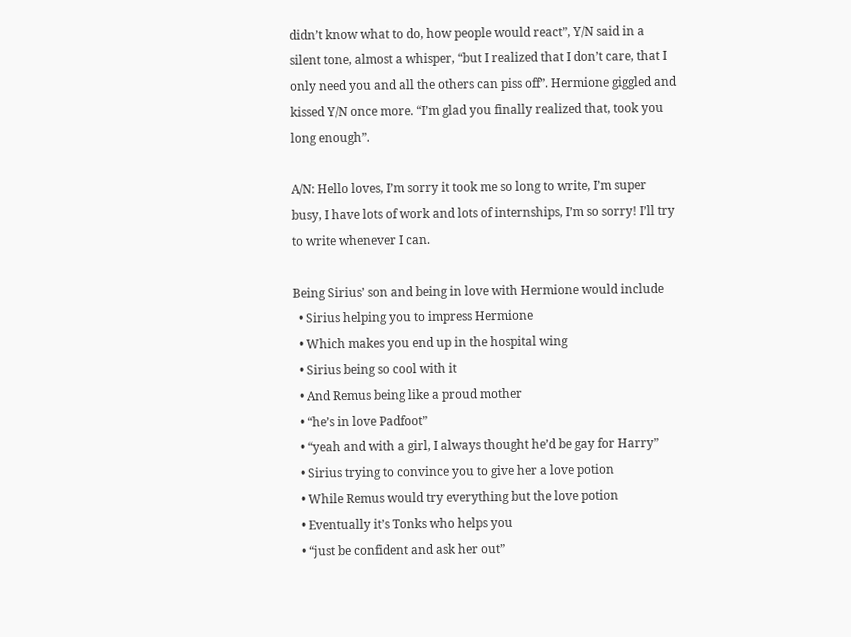didn’t know what to do, how people would react”, Y/N said in a silent tone, almost a whisper, “but I realized that I don’t care, that I only need you and all the others can piss off”. Hermione giggled and kissed Y/N once more. “I’m glad you finally realized that, took you long enough”.

A/N: Hello loves, I’m sorry it took me so long to write, I’m super busy, I have lots of work and lots of internships, I’m so sorry! I’ll try to write whenever I can.

Being Sirius’ son and being in love with Hermione would include
  • Sirius helping you to impress Hermione
  • Which makes you end up in the hospital wing
  • Sirius being so cool with it
  • And Remus being like a proud mother
  • “he’s in love Padfoot”
  • “yeah and with a girl, I always thought he’d be gay for Harry”
  • Sirius trying to convince you to give her a love potion
  • While Remus would try everything but the love potion
  • Eventually it’s Tonks who helps you
  • “just be confident and ask her out”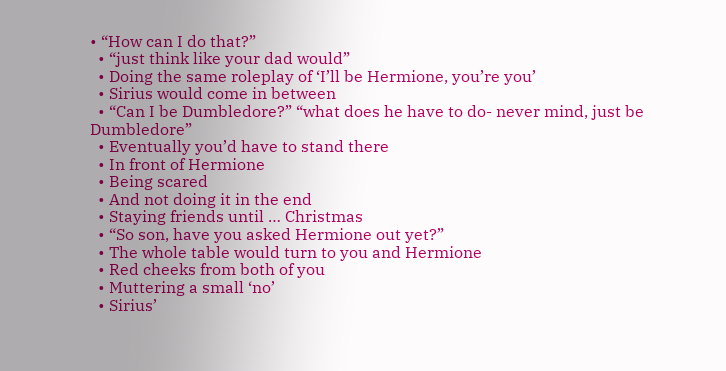• “How can I do that?”
  • “just think like your dad would”
  • Doing the same roleplay of ‘I’ll be Hermione, you’re you’
  • Sirius would come in between
  • “Can I be Dumbledore?” “what does he have to do- never mind, just be Dumbledore”
  • Eventually you’d have to stand there
  • In front of Hermione
  • Being scared
  • And not doing it in the end
  • Staying friends until … Christmas
  • “So son, have you asked Hermione out yet?”
  • The whole table would turn to you and Hermione
  • Red cheeks from both of you
  • Muttering a small ‘no’
  • Sirius’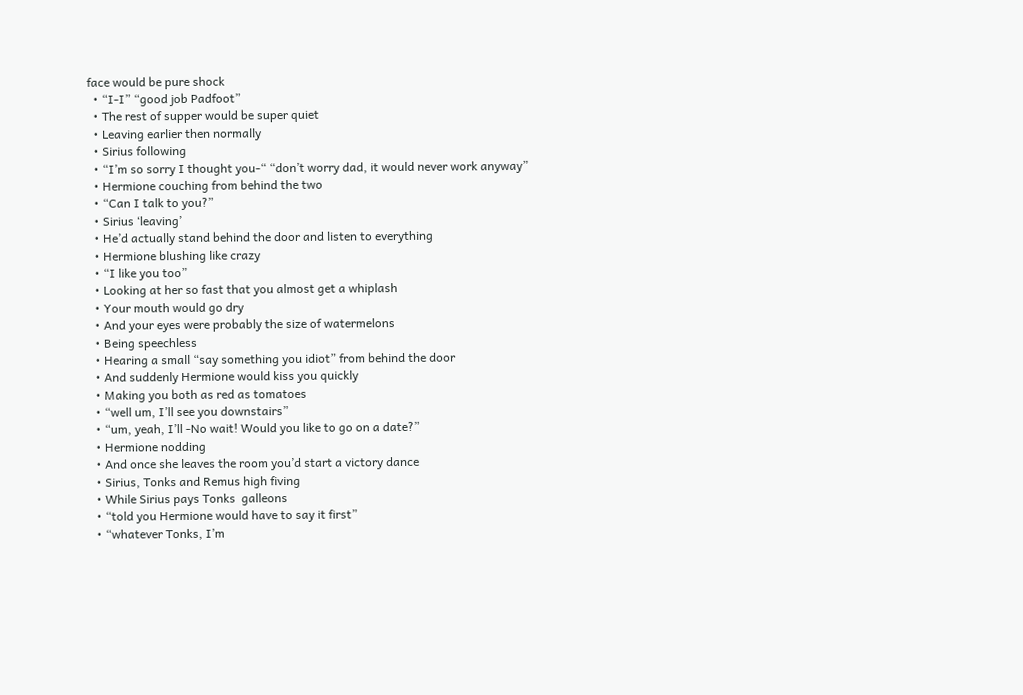face would be pure shock
  • “I-I” “good job Padfoot”
  • The rest of supper would be super quiet
  • Leaving earlier then normally
  • Sirius following
  • “I’m so sorry I thought you-“ “don’t worry dad, it would never work anyway”
  • Hermione couching from behind the two
  • “Can I talk to you?”
  • Sirius ‘leaving’
  • He’d actually stand behind the door and listen to everything
  • Hermione blushing like crazy
  • “I like you too”
  • Looking at her so fast that you almost get a whiplash
  • Your mouth would go dry
  • And your eyes were probably the size of watermelons
  • Being speechless
  • Hearing a small “say something you idiot” from behind the door
  • And suddenly Hermione would kiss you quickly
  • Making you both as red as tomatoes
  • “well um, I’ll see you downstairs”
  • “um, yeah, I’ll -No wait! Would you like to go on a date?”
  • Hermione nodding
  • And once she leaves the room you’d start a victory dance
  • Sirius, Tonks and Remus high fiving
  • While Sirius pays Tonks  galleons
  • “told you Hermione would have to say it first”
  • “whatever Tonks, I’m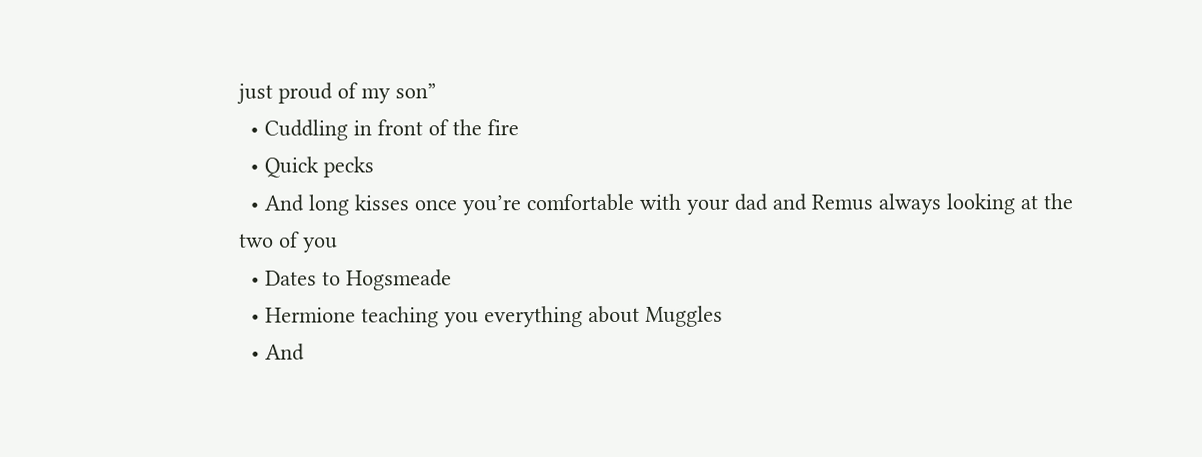just proud of my son”
  • Cuddling in front of the fire
  • Quick pecks
  • And long kisses once you’re comfortable with your dad and Remus always looking at the two of you
  • Dates to Hogsmeade
  • Hermione teaching you everything about Muggles
  • And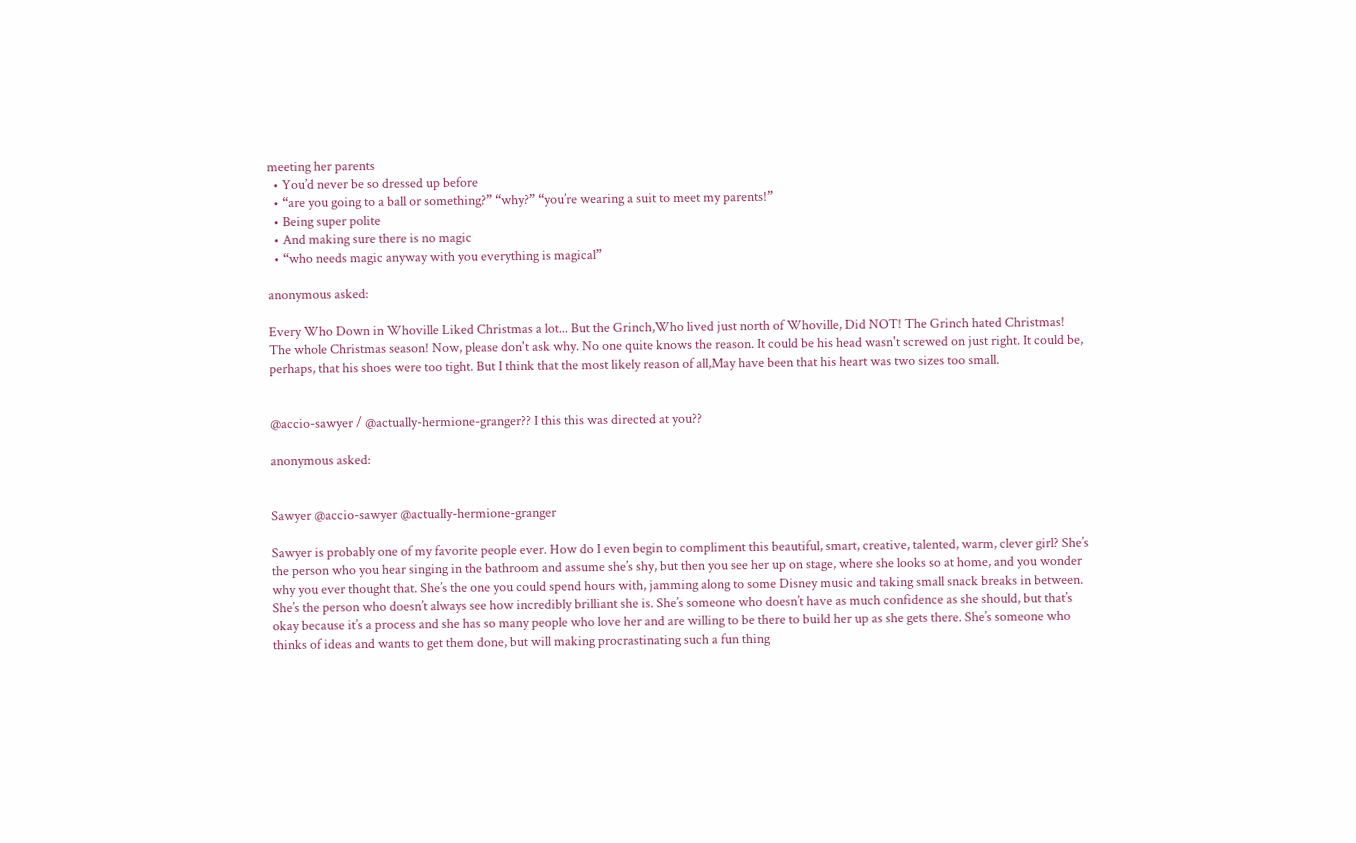meeting her parents
  • You’d never be so dressed up before
  • “are you going to a ball or something?” “why?” “you’re wearing a suit to meet my parents!”
  • Being super polite
  • And making sure there is no magic
  • “who needs magic anyway with you everything is magical”

anonymous asked:

Every Who Down in Whoville Liked Christmas a lot... But the Grinch,Who lived just north of Whoville, Did NOT! The Grinch hated Christmas! The whole Christmas season! Now, please don't ask why. No one quite knows the reason. It could be his head wasn't screwed on just right. It could be, perhaps, that his shoes were too tight. But I think that the most likely reason of all,May have been that his heart was two sizes too small.


@accio-sawyer / @actually-hermione-granger?? I this this was directed at you??

anonymous asked:


Sawyer @accio-sawyer @actually-hermione-granger

Sawyer is probably one of my favorite people ever. How do I even begin to compliment this beautiful, smart, creative, talented, warm, clever girl? She’s the person who you hear singing in the bathroom and assume she’s shy, but then you see her up on stage, where she looks so at home, and you wonder why you ever thought that. She’s the one you could spend hours with, jamming along to some Disney music and taking small snack breaks in between. She’s the person who doesn’t always see how incredibly brilliant she is. She’s someone who doesn’t have as much confidence as she should, but that’s okay because it’s a process and she has so many people who love her and are willing to be there to build her up as she gets there. She’s someone who thinks of ideas and wants to get them done, but will making procrastinating such a fun thing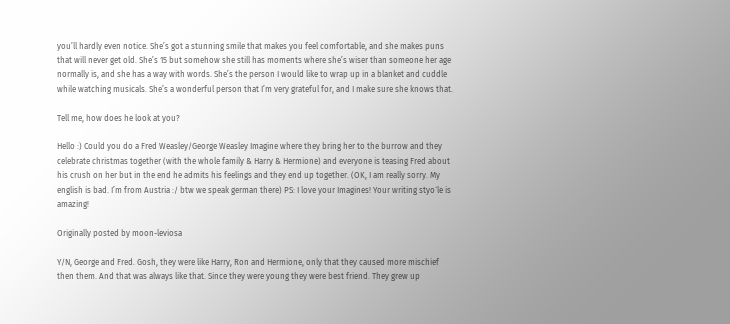you’ll hardly even notice. She’s got a stunning smile that makes you feel comfortable, and she makes puns that will never get old. She’s 15 but somehow she still has moments where she’s wiser than someone her age normally is, and she has a way with words. She’s the person I would like to wrap up in a blanket and cuddle while watching musicals. She’s a wonderful person that I’m very grateful for, and I make sure she knows that.

Tell me, how does he look at you?

Hello :) Could you do a Fred Weasley/George Weasley Imagine where they bring her to the burrow and they celebrate christmas together (with the whole family & Harry & Hermione) and everyone is teasing Fred about his crush on her but in the end he admits his feelings and they end up together. (OK, I am really sorry. My english is bad. I’m from Austria :/ btw we speak german there) PS: I love your Imagines! Your writing styo´le is amazing!

Originally posted by moon-leviosa

Y/N, George and Fred. Gosh, they were like Harry, Ron and Hermione, only that they caused more mischief then them. And that was always like that. Since they were young they were best friend. They grew up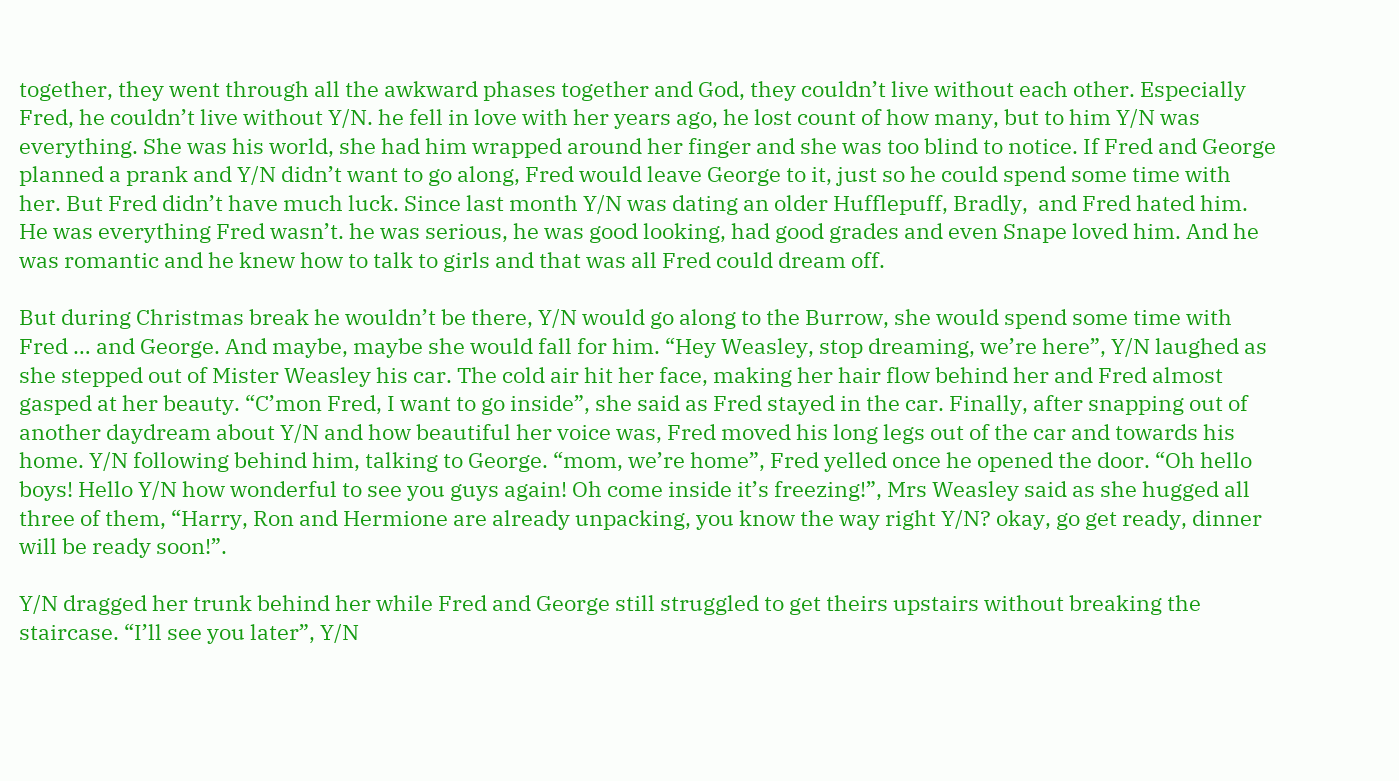together, they went through all the awkward phases together and God, they couldn’t live without each other. Especially Fred, he couldn’t live without Y/N. he fell in love with her years ago, he lost count of how many, but to him Y/N was everything. She was his world, she had him wrapped around her finger and she was too blind to notice. If Fred and George planned a prank and Y/N didn’t want to go along, Fred would leave George to it, just so he could spend some time with her. But Fred didn’t have much luck. Since last month Y/N was dating an older Hufflepuff, Bradly,  and Fred hated him. He was everything Fred wasn’t. he was serious, he was good looking, had good grades and even Snape loved him. And he was romantic and he knew how to talk to girls and that was all Fred could dream off.

But during Christmas break he wouldn’t be there, Y/N would go along to the Burrow, she would spend some time with Fred … and George. And maybe, maybe she would fall for him. “Hey Weasley, stop dreaming, we’re here”, Y/N laughed as she stepped out of Mister Weasley his car. The cold air hit her face, making her hair flow behind her and Fred almost gasped at her beauty. “C’mon Fred, I want to go inside”, she said as Fred stayed in the car. Finally, after snapping out of another daydream about Y/N and how beautiful her voice was, Fred moved his long legs out of the car and towards his home. Y/N following behind him, talking to George. “mom, we’re home”, Fred yelled once he opened the door. “Oh hello boys! Hello Y/N how wonderful to see you guys again! Oh come inside it’s freezing!”, Mrs Weasley said as she hugged all three of them, “Harry, Ron and Hermione are already unpacking, you know the way right Y/N? okay, go get ready, dinner will be ready soon!”.

Y/N dragged her trunk behind her while Fred and George still struggled to get theirs upstairs without breaking the staircase. “I’ll see you later”, Y/N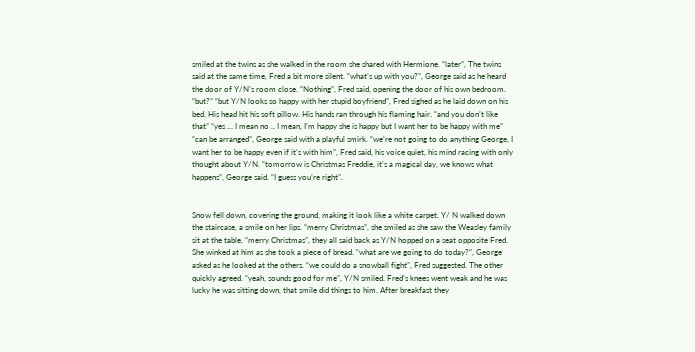smiled at the twins as she walked in the room she shared with Hermione. “later”, The twins said at the same time, Fred a bit more silent. “what’s up with you?”, George said as he heard the door of Y/N’s room close. “Nothing”, Fred said, opening the door of his own bedroom. “but?” “but Y/N looks so happy with her stupid boyfriend”, Fred sighed as he laid down on his bed. His head hit his soft pillow. His hands ran through his flaming hair. “and you don’t like that” “yes … I mean no .. I mean, I’m happy she is happy but I want her to be happy with me” “can be arranged”, George said with a playful smirk. “we’re not going to do anything George, I want her to be happy even if it’s with him”, Fred said, his voice quiet, his mind racing with only thought about Y/N. “tomorrow is Christmas Freddie, it’s a magical day, we knows what happens”, George said. “I guess you’re right”.


Snow fell down, covering the ground, making it look like a white carpet. Y/ N walked down the staircase, a smile on her lips. “merry Christmas”, she smiled as she saw the Weasley family sit at the table. “merry Christmas”, they all said back as Y/N hopped on a seat opposite Fred. She winked at him as she took a piece of bread. “what are we going to do today?”, George asked as he looked at the others. “we could do a snowball fight”, Fred suggested. The other quickly agreed. “yeah, sounds good for me”, Y/N smiled. Fred’s knees went weak and he was lucky he was sitting down, that smile did things to him. After breakfast they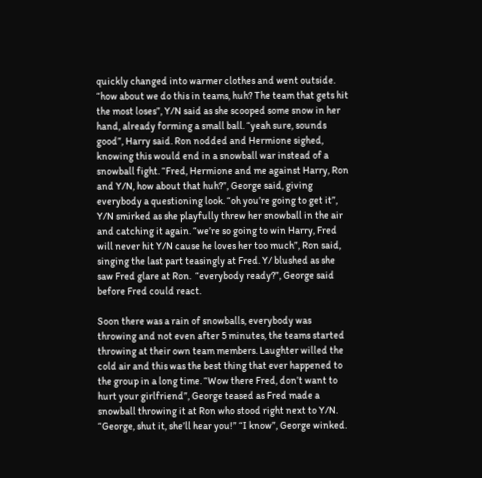quickly changed into warmer clothes and went outside. “how about we do this in teams, huh? The team that gets hit the most loses”, Y/N said as she scooped some snow in her hand, already forming a small ball. “yeah sure, sounds good”, Harry said. Ron nodded and Hermione sighed, knowing this would end in a snowball war instead of a snowball fight. “Fred, Hermione and me against Harry, Ron and Y/N, how about that huh?”, George said, giving everybody a questioning look. “oh you’re going to get it”, Y/N smirked as she playfully threw her snowball in the air and catching it again. “we’re so going to win Harry, Fred will never hit Y/N cause he loves her too much”, Ron said, singing the last part teasingly at Fred. Y/ blushed as she saw Fred glare at Ron.  “everybody ready?”, George said before Fred could react.

Soon there was a rain of snowballs, everybody was throwing and not even after 5 minutes, the teams started throwing at their own team members. Laughter willed the cold air and this was the best thing that ever happened to the group in a long time. “Wow there Fred, don’t want to hurt your girlfriend”, George teased as Fred made a snowball throwing it at Ron who stood right next to Y/N. “George, shut it, she’ll hear you!” “I know”, George winked.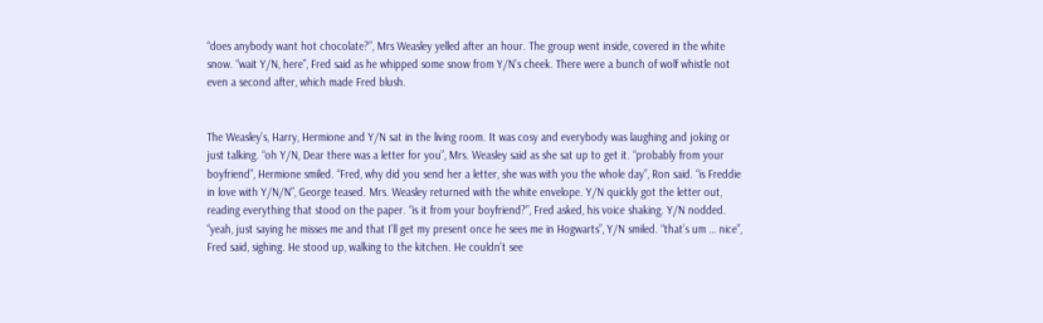“does anybody want hot chocolate?”, Mrs Weasley yelled after an hour. The group went inside, covered in the white snow. “wait Y/N, here”, Fred said as he whipped some snow from Y/N’s cheek. There were a bunch of wolf whistle not even a second after, which made Fred blush.


The Weasley’s, Harry, Hermione and Y/N sat in the living room. It was cosy and everybody was laughing and joking or just talking. “oh Y/N, Dear there was a letter for you”, Mrs. Weasley said as she sat up to get it. “probably from your boyfriend”, Hermione smiled. “Fred, why did you send her a letter, she was with you the whole day”, Ron said. “is Freddie in love with Y/N/N”, George teased. Mrs. Weasley returned with the white envelope. Y/N quickly got the letter out, reading everything that stood on the paper. “is it from your boyfriend?”, Fred asked, his voice shaking. Y/N nodded. “yeah, just saying he misses me and that I’ll get my present once he sees me in Hogwarts”, Y/N smiled. “that’s um … nice”, Fred said, sighing. He stood up, walking to the kitchen. He couldn’t see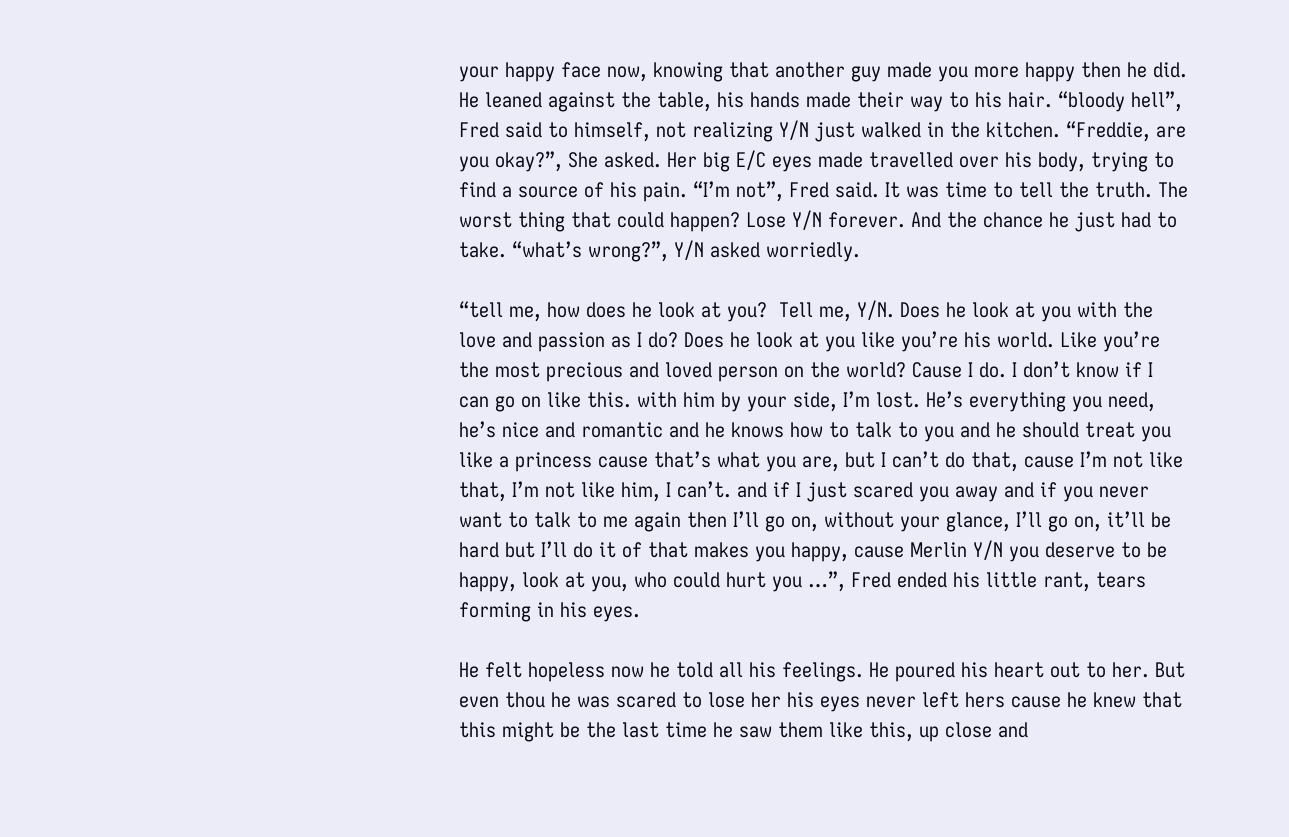your happy face now, knowing that another guy made you more happy then he did. He leaned against the table, his hands made their way to his hair. “bloody hell”, Fred said to himself, not realizing Y/N just walked in the kitchen. “Freddie, are you okay?”, She asked. Her big E/C eyes made travelled over his body, trying to find a source of his pain. “I’m not”, Fred said. It was time to tell the truth. The worst thing that could happen? Lose Y/N forever. And the chance he just had to take. “what’s wrong?”, Y/N asked worriedly.

“tell me, how does he look at you?  Tell me, Y/N. Does he look at you with the love and passion as I do? Does he look at you like you’re his world. Like you’re the most precious and loved person on the world? Cause I do. I don’t know if I can go on like this. with him by your side, I’m lost. He’s everything you need, he’s nice and romantic and he knows how to talk to you and he should treat you like a princess cause that’s what you are, but I can’t do that, cause I’m not like that, I’m not like him, I can’t. and if I just scared you away and if you never want to talk to me again then I’ll go on, without your glance, I’ll go on, it’ll be hard but I’ll do it of that makes you happy, cause Merlin Y/N you deserve to be happy, look at you, who could hurt you …”, Fred ended his little rant, tears forming in his eyes.

He felt hopeless now he told all his feelings. He poured his heart out to her. But even thou he was scared to lose her his eyes never left hers cause he knew that this might be the last time he saw them like this, up close and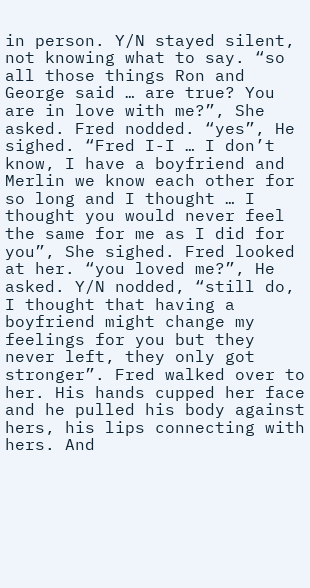in person. Y/N stayed silent, not knowing what to say. “so all those things Ron and George said … are true? You are in love with me?”, She asked. Fred nodded. “yes”, He sighed. “Fred I-I … I don’t know, I have a boyfriend and Merlin we know each other for so long and I thought … I thought you would never feel the same for me as I did for you”, She sighed. Fred looked at her. “you loved me?”, He asked. Y/N nodded, “still do, I thought that having a boyfriend might change my feelings for you but they never left, they only got stronger”. Fred walked over to her. His hands cupped her face and he pulled his body against hers, his lips connecting with hers. And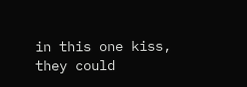in this one kiss, they could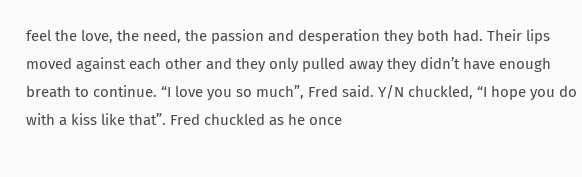feel the love, the need, the passion and desperation they both had. Their lips moved against each other and they only pulled away they didn’t have enough breath to continue. “I love you so much”, Fred said. Y/N chuckled, “I hope you do with a kiss like that”. Fred chuckled as he once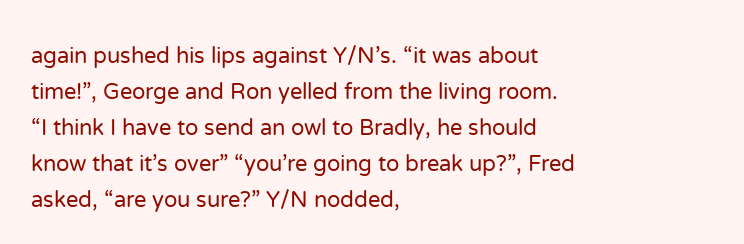again pushed his lips against Y/N’s. “it was about time!”, George and Ron yelled from the living room. “I think I have to send an owl to Bradly, he should know that it’s over” “you’re going to break up?”, Fred asked, “are you sure?” Y/N nodded,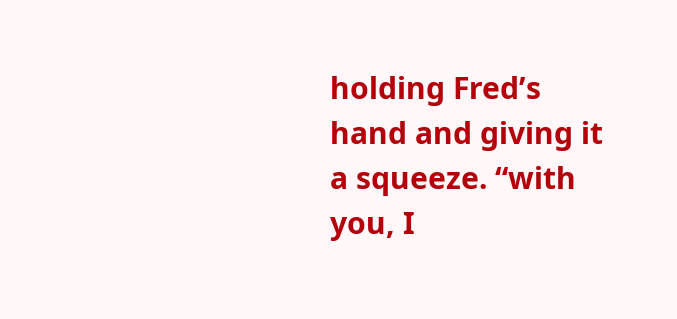holding Fred’s hand and giving it a squeeze. “with you, I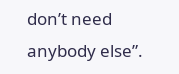don’t need anybody else”.